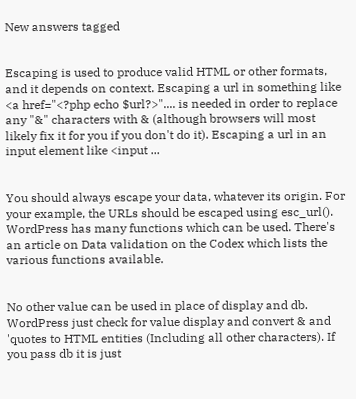New answers tagged


Escaping is used to produce valid HTML or other formats, and it depends on context. Escaping a url in something like <a href="<?php echo $url?>".... is needed in order to replace any "&" characters with & (although browsers will most likely fix it for you if you don't do it). Escaping a url in an input element like <input ...


You should always escape your data, whatever its origin. For your example, the URLs should be escaped using esc_url(). WordPress has many functions which can be used. There's an article on Data validation on the Codex which lists the various functions available.


No other value can be used in place of display and db. WordPress just check for value display and convert & and 'quotes to HTML entities (Including all other characters). If you pass db it is just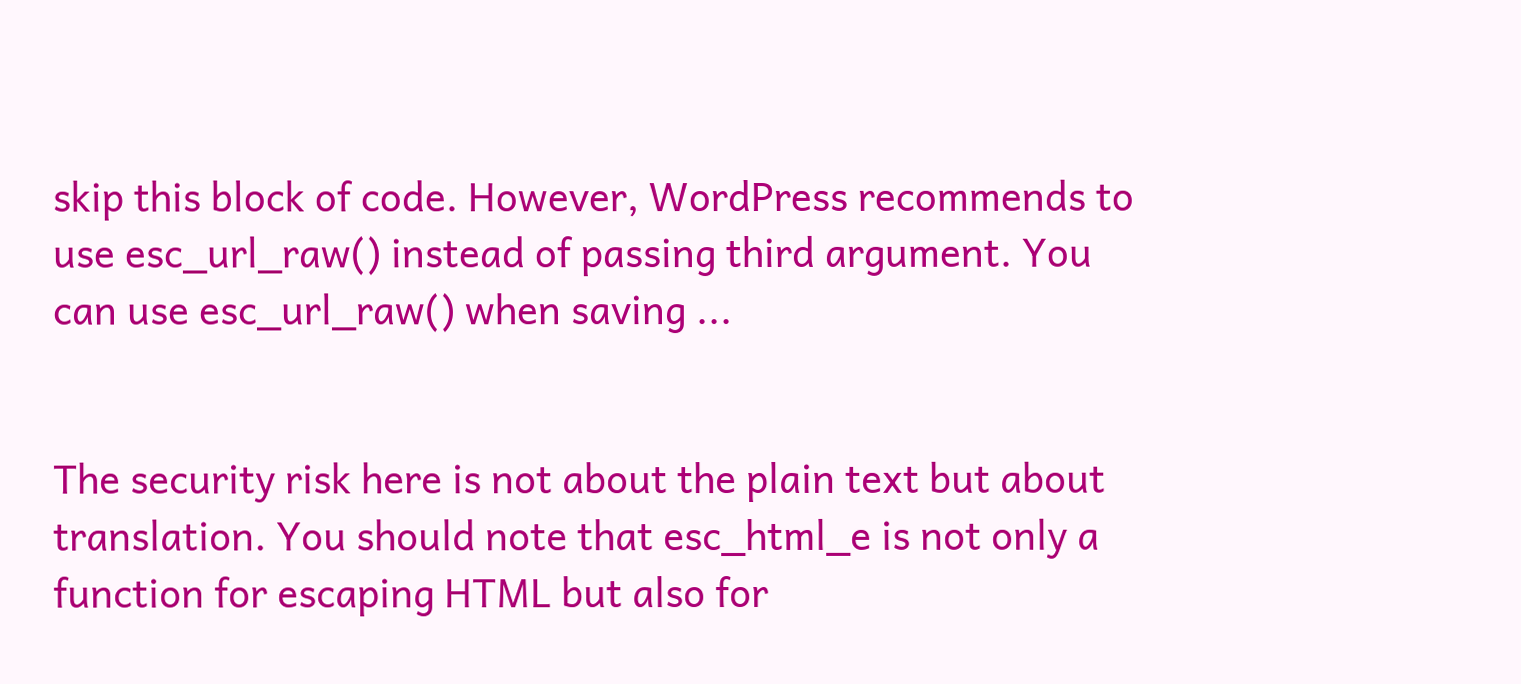skip this block of code. However, WordPress recommends to use esc_url_raw() instead of passing third argument. You can use esc_url_raw() when saving ...


The security risk here is not about the plain text but about translation. You should note that esc_html_e is not only a function for escaping HTML but also for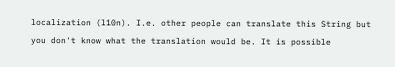localization (l10n). I.e. other people can translate this String but you don't know what the translation would be. It is possible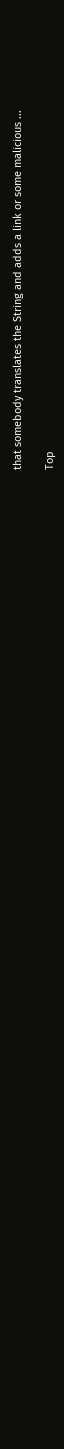that somebody translates the String and adds a link or some malicious ...

Top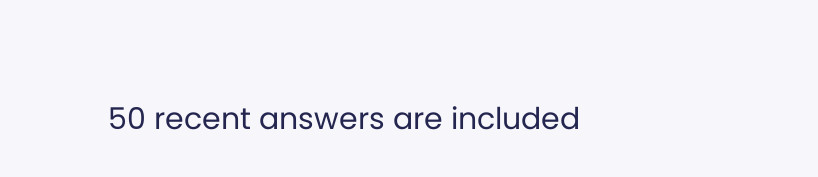50 recent answers are included